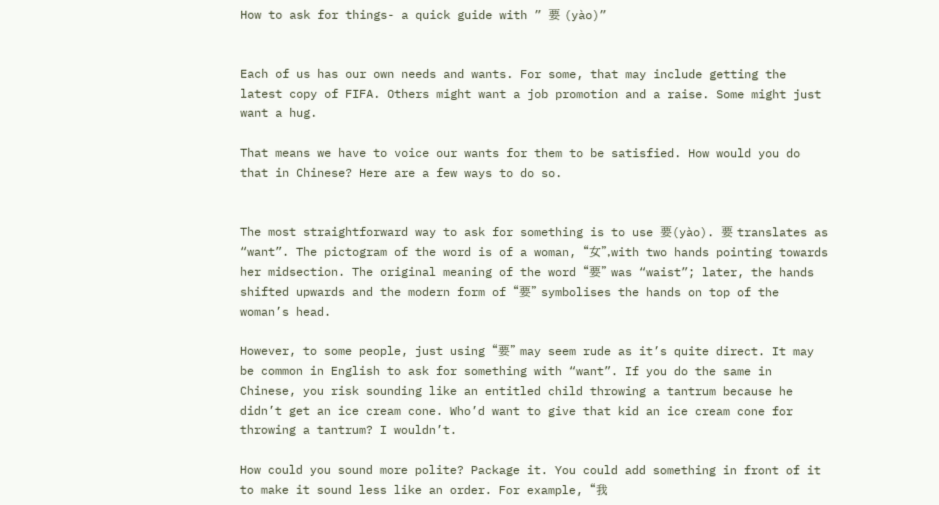How to ask for things- a quick guide with ” 要 (yào)”


Each of us has our own needs and wants. For some, that may include getting the latest copy of FIFA. Others might want a job promotion and a raise. Some might just want a hug.

That means we have to voice our wants for them to be satisfied. How would you do that in Chinese? Here are a few ways to do so.


The most straightforward way to ask for something is to use 要(yào). 要 translates as “want”. The pictogram of the word is of a woman, “女”,with two hands pointing towards her midsection. The original meaning of the word “要” was “waist”; later, the hands shifted upwards and the modern form of “要” symbolises the hands on top of the woman’s head.

However, to some people, just using “要” may seem rude as it’s quite direct. It may be common in English to ask for something with “want”. If you do the same in Chinese, you risk sounding like an entitled child throwing a tantrum because he didn’t get an ice cream cone. Who’d want to give that kid an ice cream cone for throwing a tantrum? I wouldn’t.

How could you sound more polite? Package it. You could add something in front of it to make it sound less like an order. For example, “我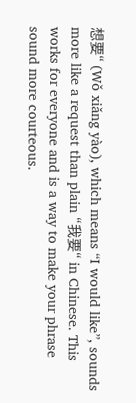想要“ (Wǒ xiǎng yào), which means “I would like”, sounds more like a request than plain “我要“ in Chinese. This works for everyone and is a way to make your phrase sound more courteous.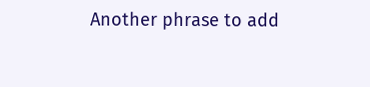Another phrase to add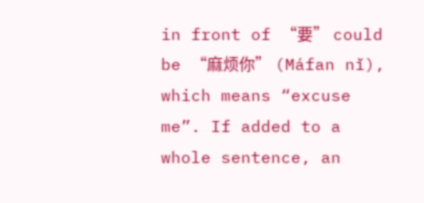in front of “要” could be “麻烦你” (Máfan nǐ), which means “excuse me”. If added to a whole sentence, an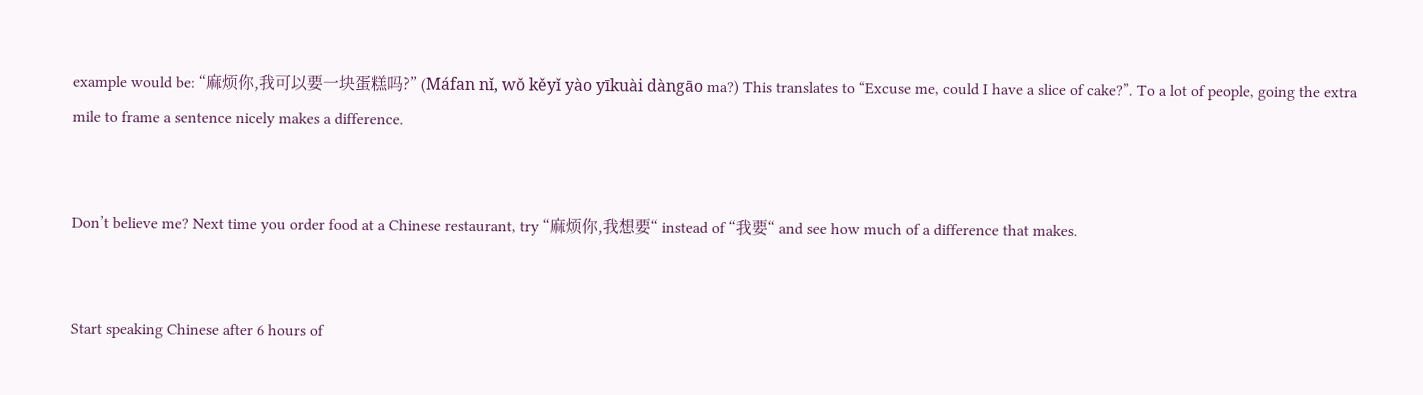example would be: “麻烦你,我可以要一块蛋糕吗?” (Máfan nǐ, wǒ kěyǐ yào yīkuài dàngāo ma?) This translates to “Excuse me, could I have a slice of cake?”. To a lot of people, going the extra mile to frame a sentence nicely makes a difference.


Don’t believe me? Next time you order food at a Chinese restaurant, try “麻烦你,我想要“ instead of “我要“ and see how much of a difference that makes.


Start speaking Chinese after 6 hours of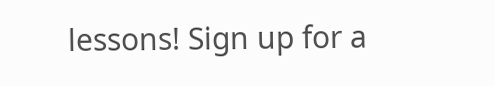lessons! Sign up for a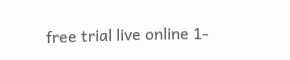free trial live online 1-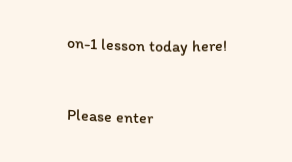on-1 lesson today here!


Please enter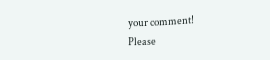your comment!
Please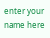enter your name here